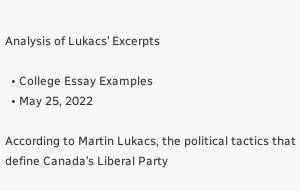Analysis of Lukacs’ Excerpts

  • College Essay Examples
  • May 25, 2022

According to Martin Lukacs, the political tactics that define Canada’s Liberal Party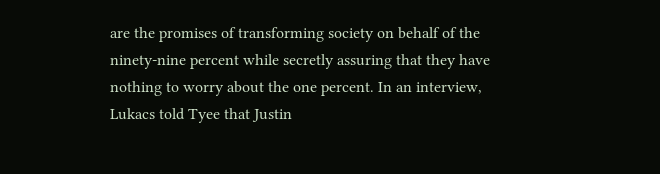are the promises of transforming society on behalf of the ninety-nine percent while secretly assuring that they have nothing to worry about the one percent. In an interview, Lukacs told Tyee that Justin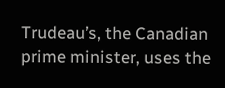Trudeau’s, the Canadian prime minister, uses the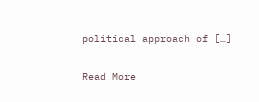political approach of […]

Read More